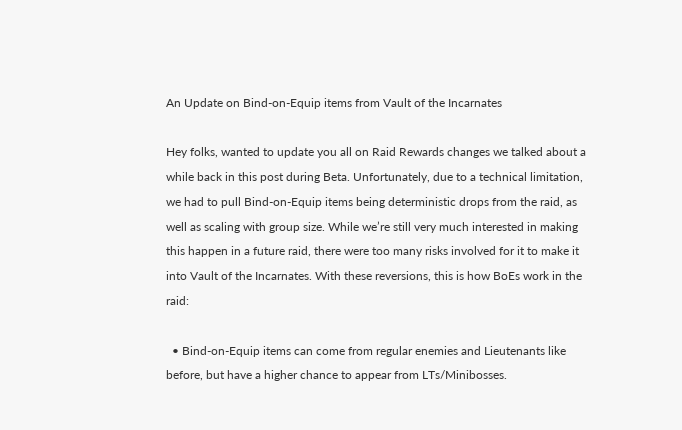An Update on Bind-on-Equip items from Vault of the Incarnates

Hey folks, wanted to update you all on Raid Rewards changes we talked about a while back in this post during Beta. Unfortunately, due to a technical limitation, we had to pull Bind-on-Equip items being deterministic drops from the raid, as well as scaling with group size. While we’re still very much interested in making this happen in a future raid, there were too many risks involved for it to make it into Vault of the Incarnates. With these reversions, this is how BoEs work in the raid:

  • Bind-on-Equip items can come from regular enemies and Lieutenants like before, but have a higher chance to appear from LTs/Minibosses.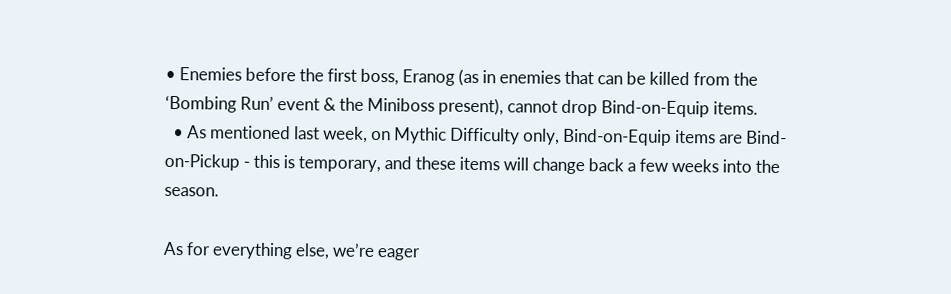• Enemies before the first boss, Eranog (as in enemies that can be killed from the ‘Bombing Run’ event & the Miniboss present), cannot drop Bind-on-Equip items.
  • As mentioned last week, on Mythic Difficulty only, Bind-on-Equip items are Bind-on-Pickup - this is temporary, and these items will change back a few weeks into the season.

As for everything else, we’re eager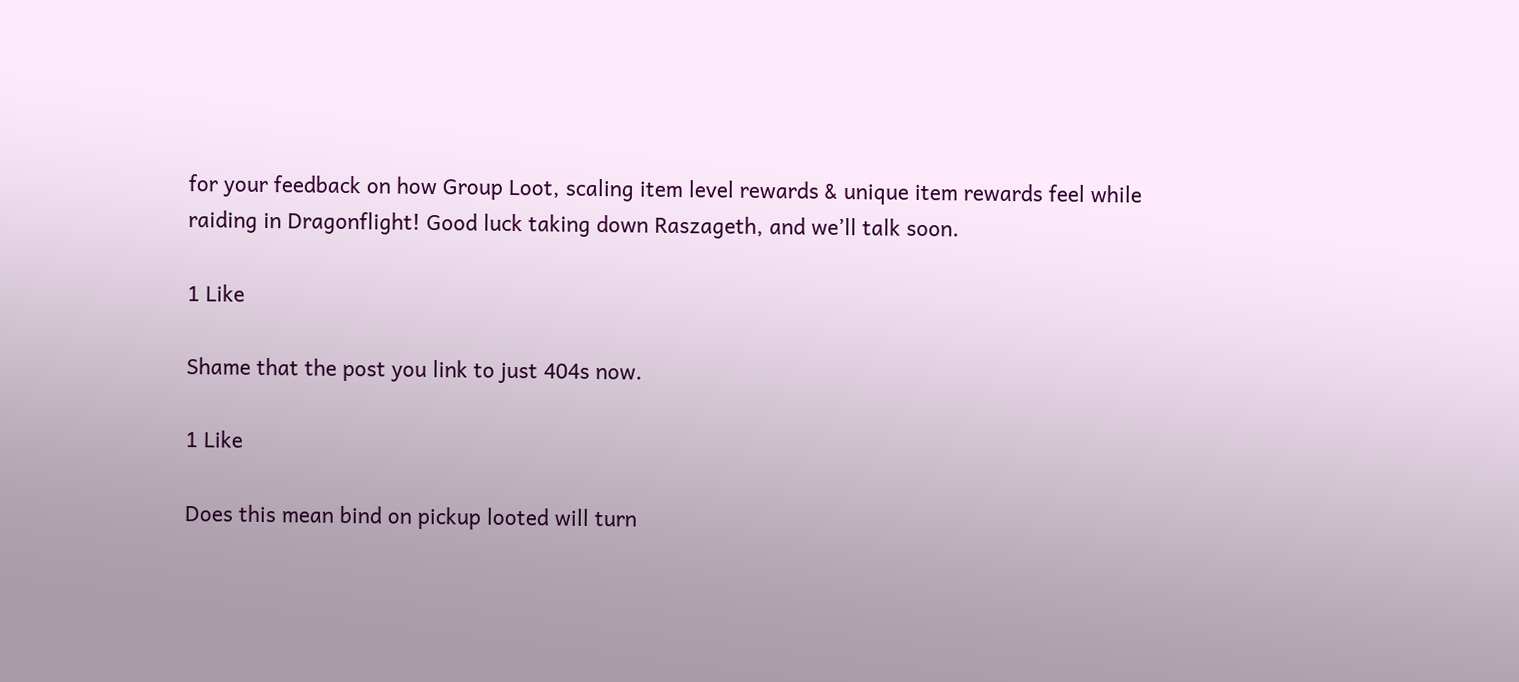for your feedback on how Group Loot, scaling item level rewards & unique item rewards feel while raiding in Dragonflight! Good luck taking down Raszageth, and we’ll talk soon.

1 Like

Shame that the post you link to just 404s now.

1 Like

Does this mean bind on pickup looted will turn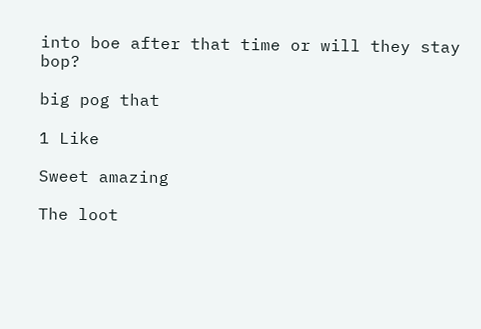into boe after that time or will they stay bop?

big pog that

1 Like

Sweet amazing

The loot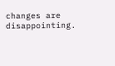changes are disappointing.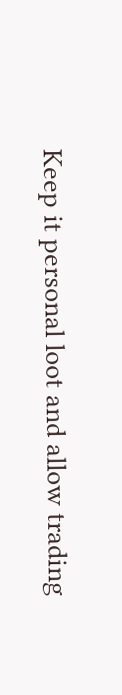Keep it personal loot and allow trading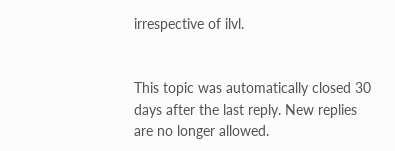irrespective of ilvl.


This topic was automatically closed 30 days after the last reply. New replies are no longer allowed.